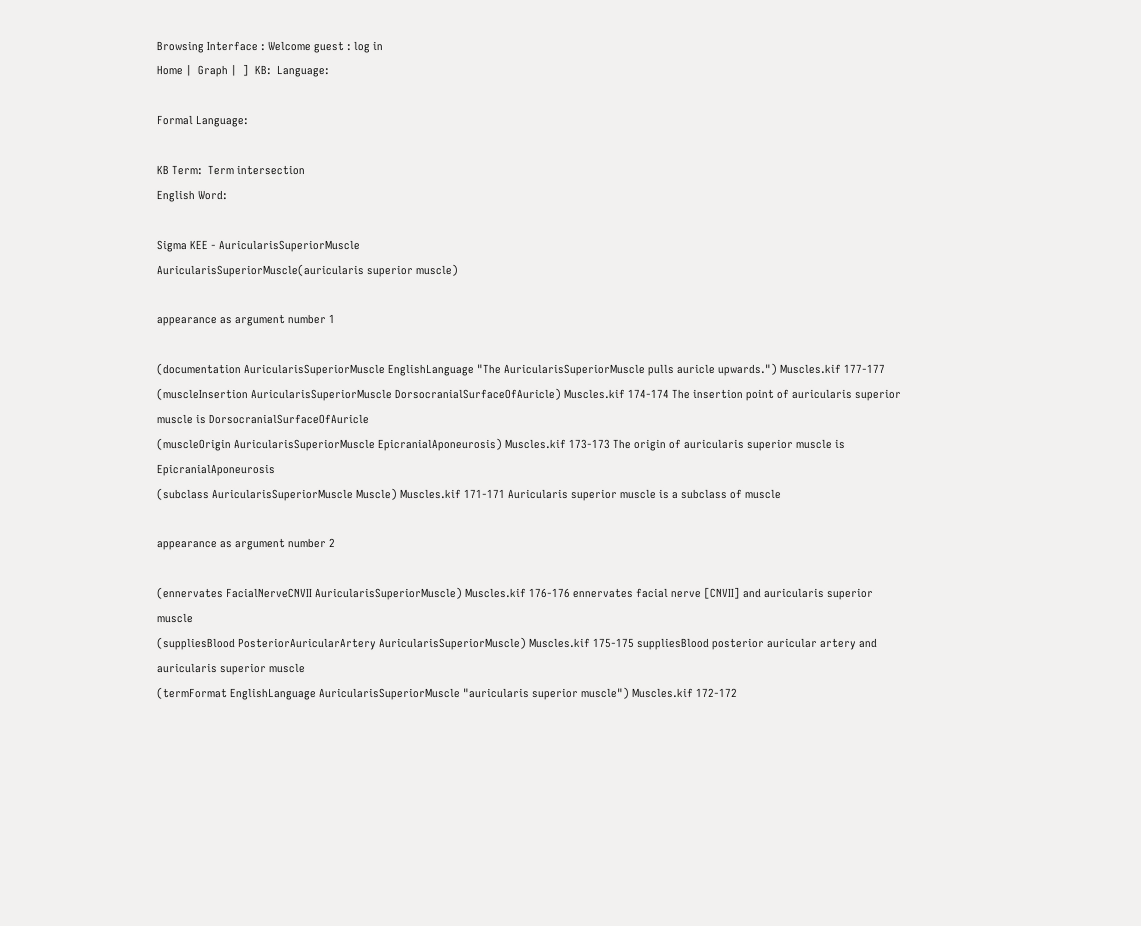Browsing Interface : Welcome guest : log in
Home |  Graph |  ]  KB:  Language:

Formal Language:

KB Term:  Term intersection
English Word:

Sigma KEE - AuricularisSuperiorMuscle
AuricularisSuperiorMuscle(auricularis superior muscle)

appearance as argument number 1

(documentation AuricularisSuperiorMuscle EnglishLanguage "The AuricularisSuperiorMuscle pulls auricle upwards.") Muscles.kif 177-177
(muscleInsertion AuricularisSuperiorMuscle DorsocranialSurfaceOfAuricle) Muscles.kif 174-174 The insertion point of auricularis superior muscle is DorsocranialSurfaceOfAuricle
(muscleOrigin AuricularisSuperiorMuscle EpicranialAponeurosis) Muscles.kif 173-173 The origin of auricularis superior muscle is EpicranialAponeurosis
(subclass AuricularisSuperiorMuscle Muscle) Muscles.kif 171-171 Auricularis superior muscle is a subclass of muscle

appearance as argument number 2

(ennervates FacialNerveCNVII AuricularisSuperiorMuscle) Muscles.kif 176-176 ennervates facial nerve [CNVII] and auricularis superior muscle
(suppliesBlood PosteriorAuricularArtery AuricularisSuperiorMuscle) Muscles.kif 175-175 suppliesBlood posterior auricular artery and auricularis superior muscle
(termFormat EnglishLanguage AuricularisSuperiorMuscle "auricularis superior muscle") Muscles.kif 172-172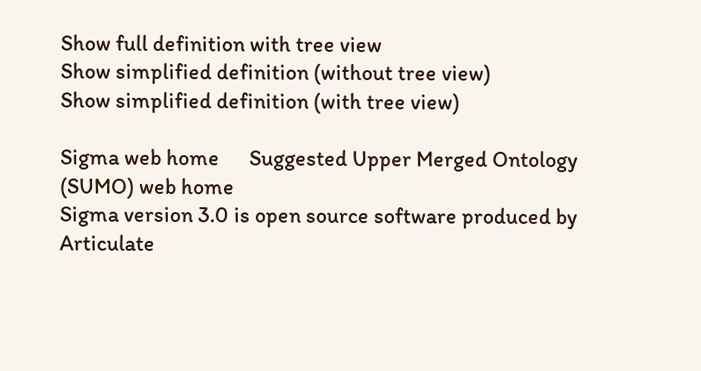Show full definition with tree view
Show simplified definition (without tree view)
Show simplified definition (with tree view)

Sigma web home      Suggested Upper Merged Ontology (SUMO) web home
Sigma version 3.0 is open source software produced by Articulate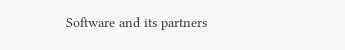Software and its partners